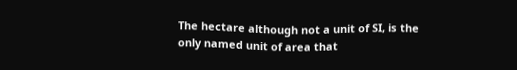The hectare although not a unit of SI, is the only named unit of area that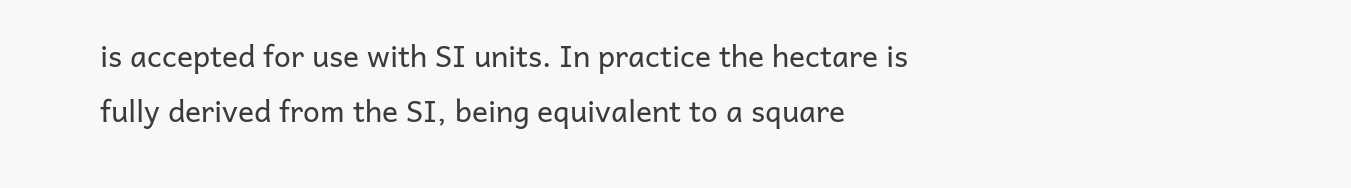is accepted for use with SI units. In practice the hectare is fully derived from the SI, being equivalent to a square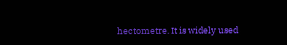hectometre. It is widely used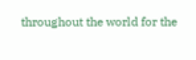throughout the world for the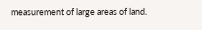measurement of large areas of land.